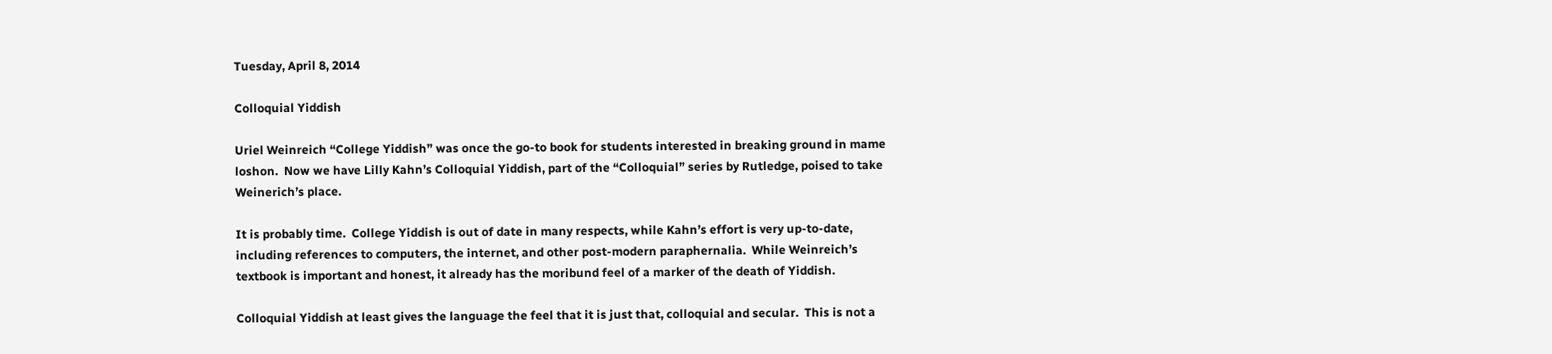Tuesday, April 8, 2014

Colloquial Yiddish

Uriel Weinreich “College Yiddish” was once the go-to book for students interested in breaking ground in mame loshon.  Now we have Lilly Kahn’s Colloquial Yiddish, part of the “Colloquial” series by Rutledge, poised to take Weinerich’s place.

It is probably time.  College Yiddish is out of date in many respects, while Kahn’s effort is very up-to-date, including references to computers, the internet, and other post-modern paraphernalia.  While Weinreich’s textbook is important and honest, it already has the moribund feel of a marker of the death of Yiddish.

Colloquial Yiddish at least gives the language the feel that it is just that, colloquial and secular.  This is not a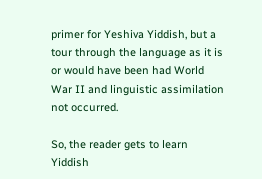primer for Yeshiva Yiddish, but a tour through the language as it is or would have been had World War II and linguistic assimilation not occurred.

So, the reader gets to learn Yiddish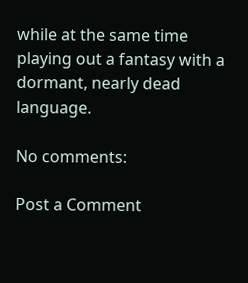while at the same time playing out a fantasy with a dormant, nearly dead language.

No comments:

Post a Comment